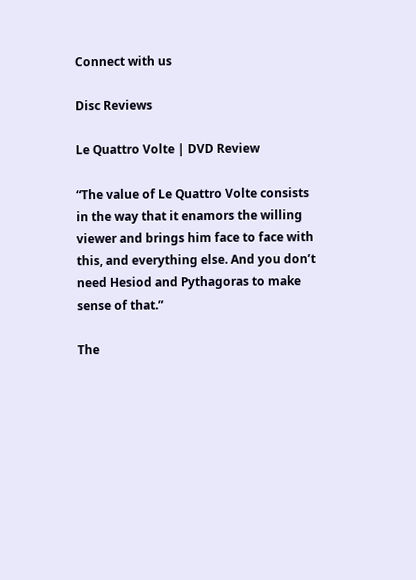Connect with us

Disc Reviews

Le Quattro Volte | DVD Review

“The value of Le Quattro Volte consists in the way that it enamors the willing viewer and brings him face to face with this, and everything else. And you don’t need Hesiod and Pythagoras to make sense of that.”

The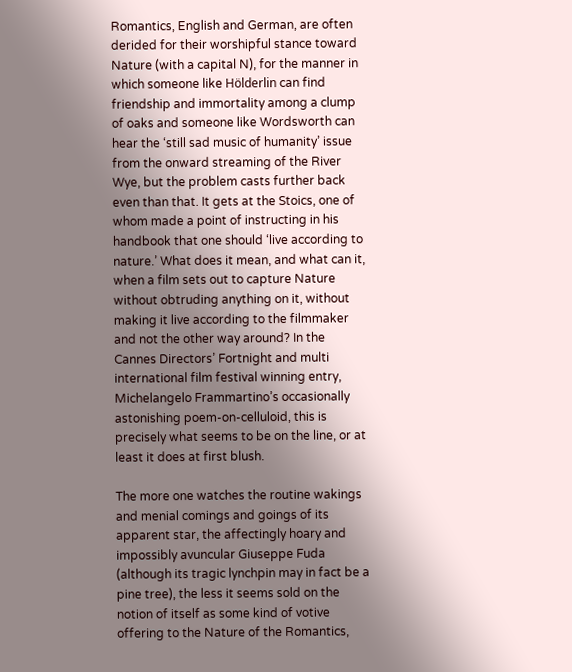Romantics, English and German, are often derided for their worshipful stance toward Nature (with a capital N), for the manner in which someone like Hölderlin can find friendship and immortality among a clump of oaks and someone like Wordsworth can hear the ‘still sad music of humanity’ issue from the onward streaming of the River Wye, but the problem casts further back even than that. It gets at the Stoics, one of whom made a point of instructing in his handbook that one should ‘live according to nature.’ What does it mean, and what can it, when a film sets out to capture Nature without obtruding anything on it, without making it live according to the filmmaker and not the other way around? In the Cannes Directors’ Fortnight and multi international film festival winning entry, Michelangelo Frammartino’s occasionally astonishing poem-on-celluloid, this is precisely what seems to be on the line, or at least it does at first blush.

The more one watches the routine wakings and menial comings and goings of its apparent star, the affectingly hoary and impossibly avuncular Giuseppe Fuda (although its tragic lynchpin may in fact be a pine tree), the less it seems sold on the notion of itself as some kind of votive offering to the Nature of the Romantics,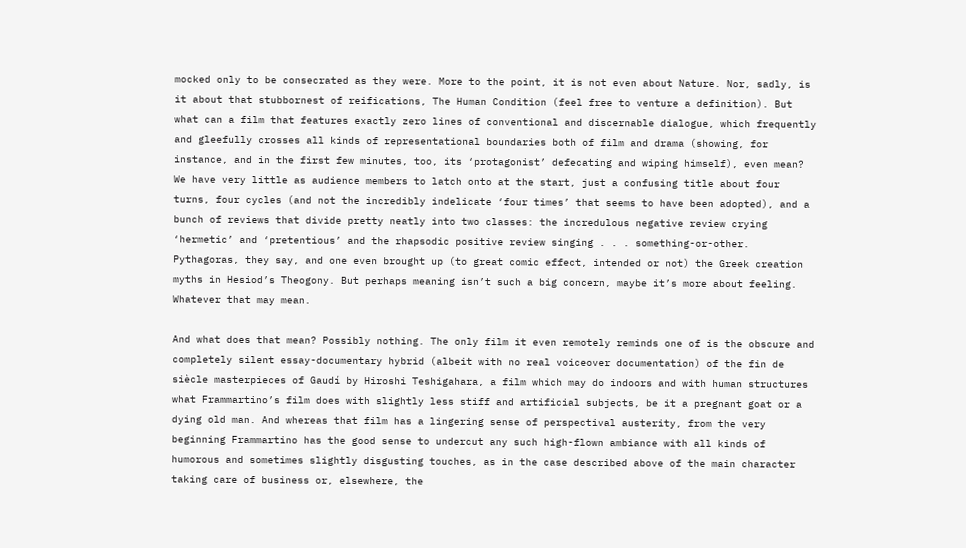mocked only to be consecrated as they were. More to the point, it is not even about Nature. Nor, sadly, is it about that stubbornest of reifications, The Human Condition (feel free to venture a definition). But what can a film that features exactly zero lines of conventional and discernable dialogue, which frequently and gleefully crosses all kinds of representational boundaries both of film and drama (showing, for instance, and in the first few minutes, too, its ‘protagonist’ defecating and wiping himself), even mean? We have very little as audience members to latch onto at the start, just a confusing title about four turns, four cycles (and not the incredibly indelicate ‘four times’ that seems to have been adopted), and a bunch of reviews that divide pretty neatly into two classes: the incredulous negative review crying ‘hermetic’ and ‘pretentious’ and the rhapsodic positive review singing . . . something-or-other. Pythagoras, they say, and one even brought up (to great comic effect, intended or not) the Greek creation myths in Hesiod’s Theogony. But perhaps meaning isn’t such a big concern, maybe it’s more about feeling. Whatever that may mean.

And what does that mean? Possibly nothing. The only film it even remotely reminds one of is the obscure and completely silent essay-documentary hybrid (albeit with no real voiceover documentation) of the fin de siècle masterpieces of Gaudí by Hiroshi Teshigahara, a film which may do indoors and with human structures what Frammartino’s film does with slightly less stiff and artificial subjects, be it a pregnant goat or a dying old man. And whereas that film has a lingering sense of perspectival austerity, from the very beginning Frammartino has the good sense to undercut any such high-flown ambiance with all kinds of humorous and sometimes slightly disgusting touches, as in the case described above of the main character taking care of business or, elsewhere, the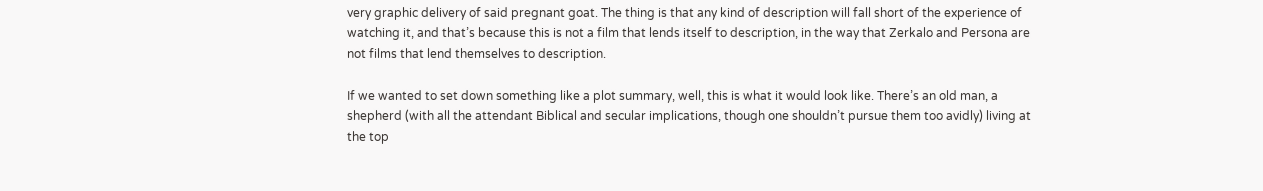very graphic delivery of said pregnant goat. The thing is that any kind of description will fall short of the experience of watching it, and that’s because this is not a film that lends itself to description, in the way that Zerkalo and Persona are not films that lend themselves to description.

If we wanted to set down something like a plot summary, well, this is what it would look like. There’s an old man, a shepherd (with all the attendant Biblical and secular implications, though one shouldn’t pursue them too avidly) living at the top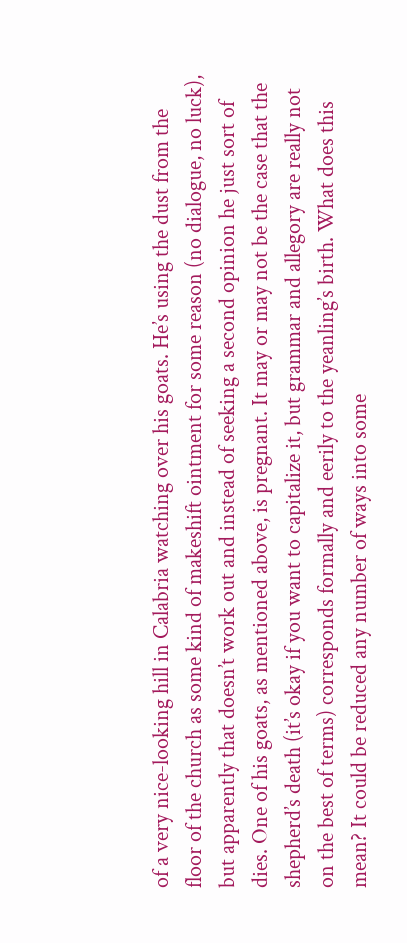of a very nice-looking hill in Calabria watching over his goats. He’s using the dust from the floor of the church as some kind of makeshift ointment for some reason (no dialogue, no luck), but apparently that doesn’t work out and instead of seeking a second opinion he just sort of dies. One of his goats, as mentioned above, is pregnant. It may or may not be the case that the shepherd’s death (it’s okay if you want to capitalize it, but grammar and allegory are really not on the best of terms) corresponds formally and eerily to the yeanling’s birth. What does this mean? It could be reduced any number of ways into some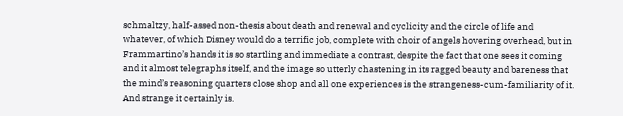schmaltzy, half-assed non-thesis about death and renewal and cyclicity and the circle of life and whatever, of which Disney would do a terrific job, complete with choir of angels hovering overhead, but in Frammartino’s hands it is so startling and immediate a contrast, despite the fact that one sees it coming and it almost telegraphs itself, and the image so utterly chastening in its ragged beauty and bareness that the mind’s reasoning quarters close shop and all one experiences is the strangeness-cum-familiarity of it. And strange it certainly is.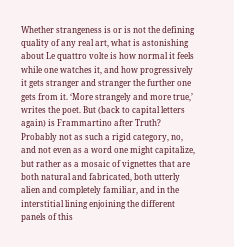Whether strangeness is or is not the defining quality of any real art, what is astonishing about Le quattro volte is how normal it feels while one watches it, and how progressively it gets stranger and stranger the further one gets from it. ‘More strangely and more true,’ writes the poet. But (back to capital letters again) is Frammartino after Truth? Probably not as such a rigid category, no, and not even as a word one might capitalize, but rather as a mosaic of vignettes that are both natural and fabricated, both utterly alien and completely familiar, and in the interstitial lining enjoining the different panels of this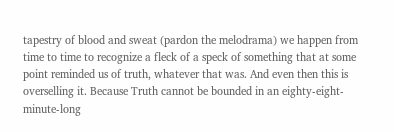tapestry of blood and sweat (pardon the melodrama) we happen from time to time to recognize a fleck of a speck of something that at some point reminded us of truth, whatever that was. And even then this is overselling it. Because Truth cannot be bounded in an eighty-eight-minute-long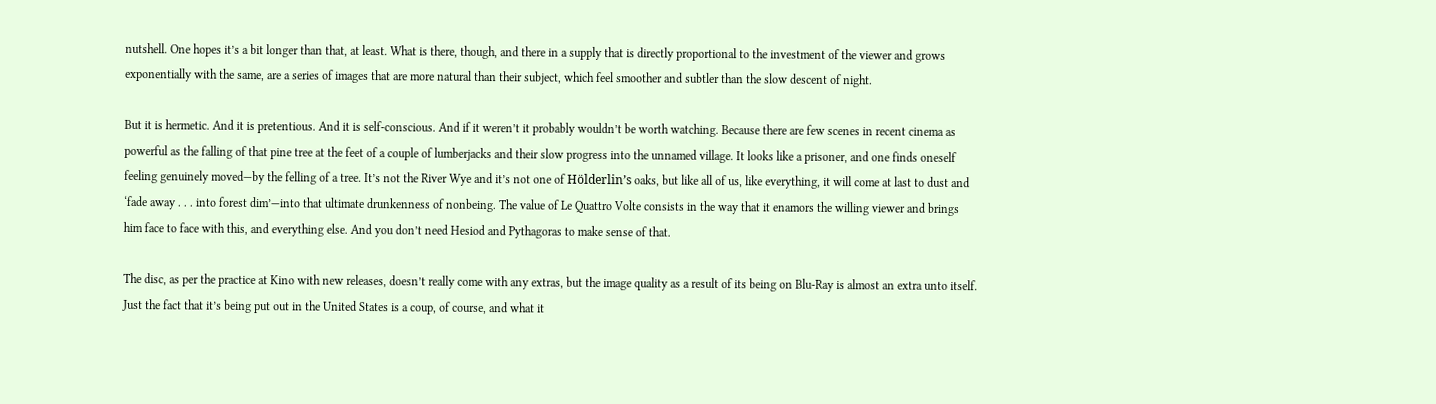nutshell. One hopes it’s a bit longer than that, at least. What is there, though, and there in a supply that is directly proportional to the investment of the viewer and grows exponentially with the same, are a series of images that are more natural than their subject, which feel smoother and subtler than the slow descent of night.

But it is hermetic. And it is pretentious. And it is self-conscious. And if it weren’t it probably wouldn’t be worth watching. Because there are few scenes in recent cinema as powerful as the falling of that pine tree at the feet of a couple of lumberjacks and their slow progress into the unnamed village. It looks like a prisoner, and one finds oneself feeling genuinely moved—by the felling of a tree. It’s not the River Wye and it’s not one of Hölderlin’s oaks, but like all of us, like everything, it will come at last to dust and ‘fade away . . . into forest dim’—into that ultimate drunkenness of nonbeing. The value of Le Quattro Volte consists in the way that it enamors the willing viewer and brings him face to face with this, and everything else. And you don’t need Hesiod and Pythagoras to make sense of that.

The disc, as per the practice at Kino with new releases, doesn’t really come with any extras, but the image quality as a result of its being on Blu-Ray is almost an extra unto itself. Just the fact that it’s being put out in the United States is a coup, of course, and what it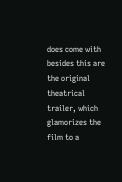does come with besides this are the original theatrical trailer, which glamorizes the film to a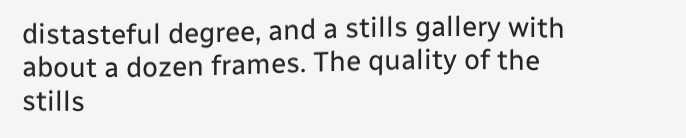distasteful degree, and a stills gallery with about a dozen frames. The quality of the stills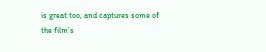is great too, and captures some of the film’s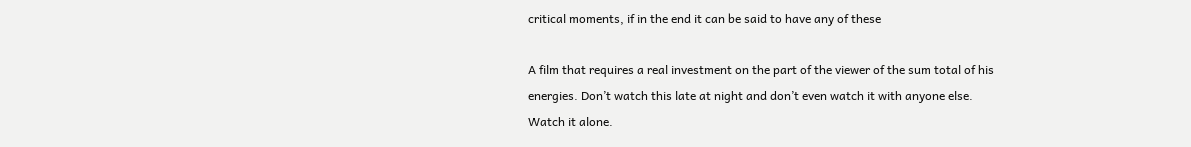critical moments, if in the end it can be said to have any of these

A film that requires a real investment on the part of the viewer of the sum total of his energies. Don’t watch this late at night and don’t even watch it with anyone else. Watch it alone.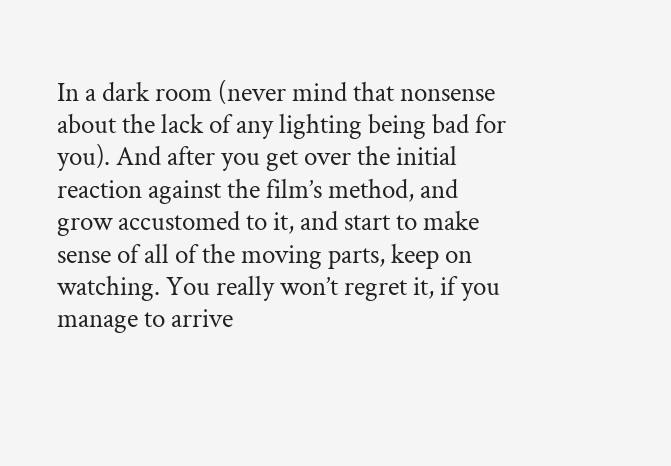In a dark room (never mind that nonsense about the lack of any lighting being bad for you). And after you get over the initial reaction against the film’s method, and grow accustomed to it, and start to make sense of all of the moving parts, keep on watching. You really won’t regret it, if you manage to arrive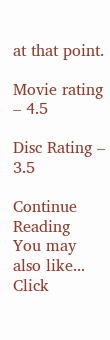at that point.

Movie rating – 4.5

Disc Rating – 3.5

Continue Reading
You may also like...
Click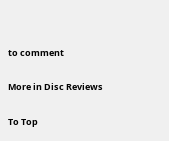to comment

More in Disc Reviews

To Top